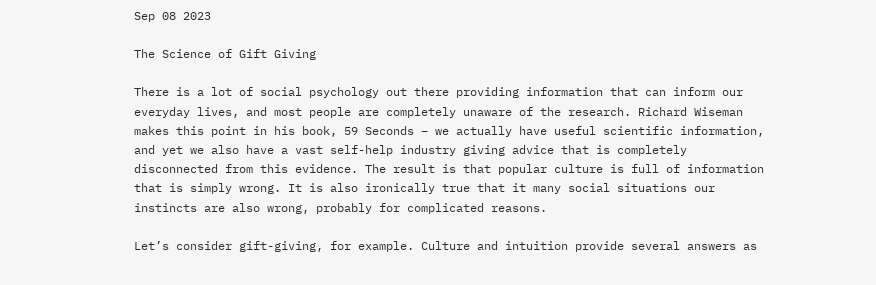Sep 08 2023

The Science of Gift Giving

There is a lot of social psychology out there providing information that can inform our everyday lives, and most people are completely unaware of the research. Richard Wiseman makes this point in his book, 59 Seconds – we actually have useful scientific information, and yet we also have a vast self-help industry giving advice that is completely disconnected from this evidence. The result is that popular culture is full of information that is simply wrong. It is also ironically true that it many social situations our instincts are also wrong, probably for complicated reasons.

Let’s consider gift-giving, for example. Culture and intuition provide several answers as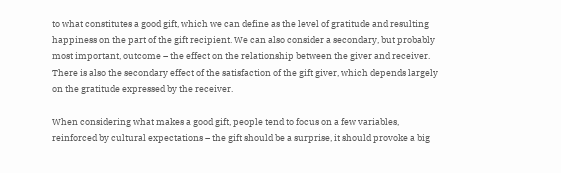to what constitutes a good gift, which we can define as the level of gratitude and resulting happiness on the part of the gift recipient. We can also consider a secondary, but probably most important, outcome – the effect on the relationship between the giver and receiver. There is also the secondary effect of the satisfaction of the gift giver, which depends largely on the gratitude expressed by the receiver.

When considering what makes a good gift, people tend to focus on a few variables, reinforced by cultural expectations – the gift should be a surprise, it should provoke a big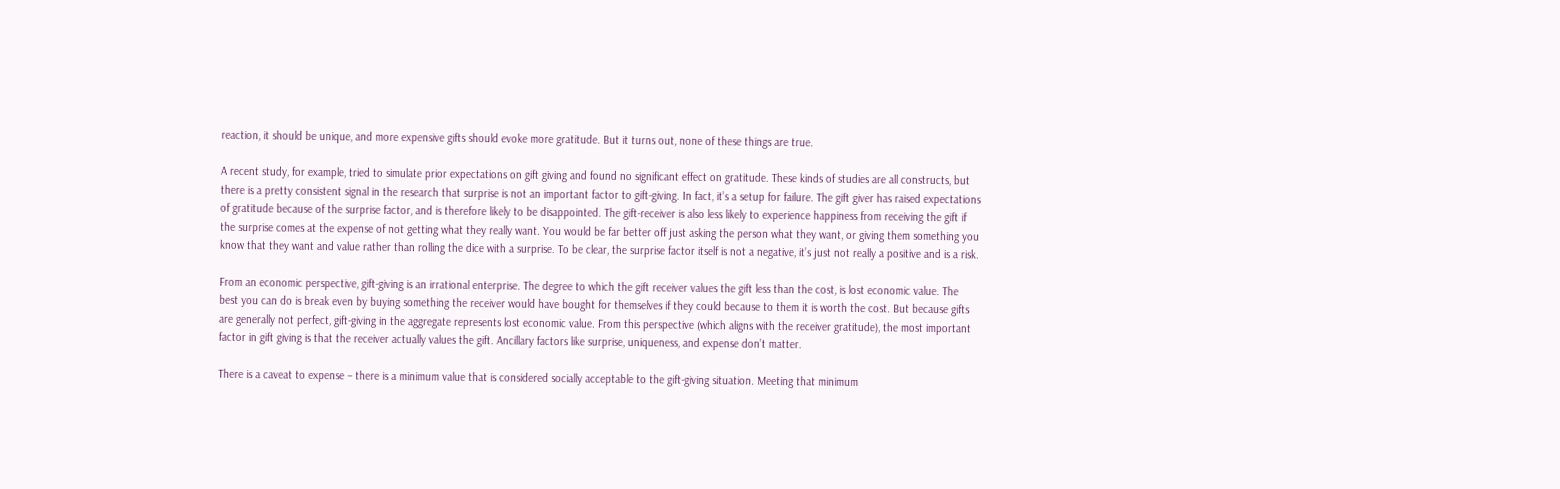reaction, it should be unique, and more expensive gifts should evoke more gratitude. But it turns out, none of these things are true.

A recent study, for example, tried to simulate prior expectations on gift giving and found no significant effect on gratitude. These kinds of studies are all constructs, but there is a pretty consistent signal in the research that surprise is not an important factor to gift-giving. In fact, it’s a setup for failure. The gift giver has raised expectations of gratitude because of the surprise factor, and is therefore likely to be disappointed. The gift-receiver is also less likely to experience happiness from receiving the gift if the surprise comes at the expense of not getting what they really want. You would be far better off just asking the person what they want, or giving them something you know that they want and value rather than rolling the dice with a surprise. To be clear, the surprise factor itself is not a negative, it’s just not really a positive and is a risk.

From an economic perspective, gift-giving is an irrational enterprise. The degree to which the gift receiver values the gift less than the cost, is lost economic value. The best you can do is break even by buying something the receiver would have bought for themselves if they could because to them it is worth the cost. But because gifts are generally not perfect, gift-giving in the aggregate represents lost economic value. From this perspective (which aligns with the receiver gratitude), the most important factor in gift giving is that the receiver actually values the gift. Ancillary factors like surprise, uniqueness, and expense don’t matter.

There is a caveat to expense – there is a minimum value that is considered socially acceptable to the gift-giving situation. Meeting that minimum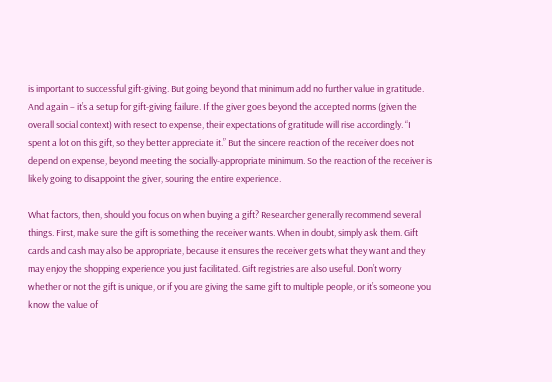is important to successful gift-giving. But going beyond that minimum add no further value in gratitude. And again – it’s a setup for gift-giving failure. If the giver goes beyond the accepted norms (given the overall social context) with resect to expense, their expectations of gratitude will rise accordingly. “I spent a lot on this gift, so they better appreciate it.” But the sincere reaction of the receiver does not depend on expense, beyond meeting the socially-appropriate minimum. So the reaction of the receiver is likely going to disappoint the giver, souring the entire experience.

What factors, then, should you focus on when buying a gift? Researcher generally recommend several things. First, make sure the gift is something the receiver wants. When in doubt, simply ask them. Gift cards and cash may also be appropriate, because it ensures the receiver gets what they want and they may enjoy the shopping experience you just facilitated. Gift registries are also useful. Don’t worry whether or not the gift is unique, or if you are giving the same gift to multiple people, or it’s someone you know the value of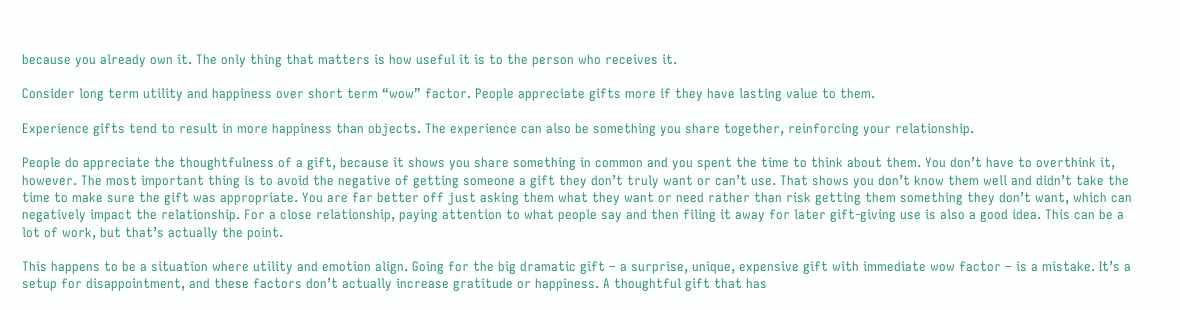because you already own it. The only thing that matters is how useful it is to the person who receives it.

Consider long term utility and happiness over short term “wow” factor. People appreciate gifts more if they have lasting value to them.

Experience gifts tend to result in more happiness than objects. The experience can also be something you share together, reinforcing your relationship.

People do appreciate the thoughtfulness of a gift, because it shows you share something in common and you spent the time to think about them. You don’t have to overthink it, however. The most important thing is to avoid the negative of getting someone a gift they don’t truly want or can’t use. That shows you don’t know them well and didn’t take the time to make sure the gift was appropriate. You are far better off just asking them what they want or need rather than risk getting them something they don’t want, which can negatively impact the relationship. For a close relationship, paying attention to what people say and then filing it away for later gift-giving use is also a good idea. This can be a lot of work, but that’s actually the point.

This happens to be a situation where utility and emotion align. Going for the big dramatic gift – a surprise, unique, expensive gift with immediate wow factor – is a mistake. It’s a setup for disappointment, and these factors don’t actually increase gratitude or happiness. A thoughtful gift that has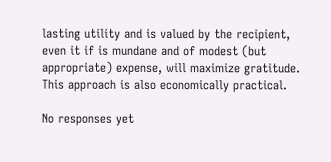lasting utility and is valued by the recipient, even it if is mundane and of modest (but appropriate) expense, will maximize gratitude. This approach is also economically practical.

No responses yet